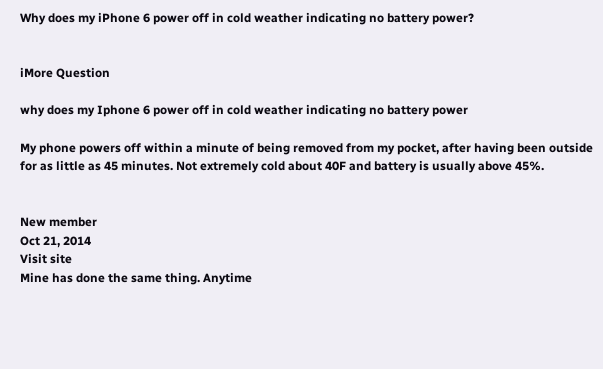Why does my iPhone 6 power off in cold weather indicating no battery power?


iMore Question

why does my Iphone 6 power off in cold weather indicating no battery power

My phone powers off within a minute of being removed from my pocket, after having been outside for as little as 45 minutes. Not extremely cold about 40F and battery is usually above 45%.


New member
Oct 21, 2014
Visit site
Mine has done the same thing. Anytime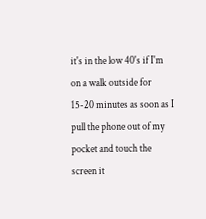it's in the low 40's if I'm on a walk outside for 15-20 minutes as soon as I pull the phone out of my pocket and touch the screen it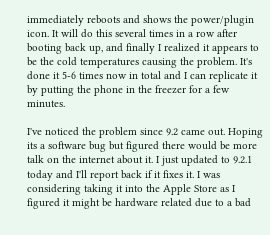immediately reboots and shows the power/plugin icon. It will do this several times in a row after booting back up, and finally I realized it appears to be the cold temperatures causing the problem. It's done it 5-6 times now in total and I can replicate it by putting the phone in the freezer for a few minutes.

I've noticed the problem since 9.2 came out. Hoping its a software bug but figured there would be more talk on the internet about it. I just updated to 9.2.1 today and I'll report back if it fixes it. I was considering taking it into the Apple Store as I figured it might be hardware related due to a bad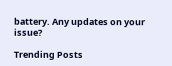battery. Any updates on your issue?

Trending Posts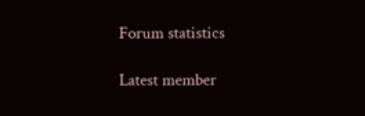Forum statistics

Latest member